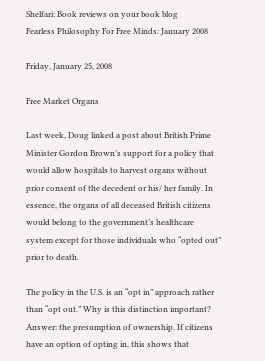Shelfari: Book reviews on your book blog
Fearless Philosophy For Free Minds: January 2008

Friday, January 25, 2008

Free Market Organs

Last week, Doug linked a post about British Prime Minister Gordon Brown’s support for a policy that would allow hospitals to harvest organs without prior consent of the decedent or his/ her family. In essence, the organs of all deceased British citizens would belong to the government’s healthcare system except for those individuals who “opted out” prior to death.

The policy in the U.S. is an “opt in” approach rather than “opt out.” Why is this distinction important? Answer: the presumption of ownership. If citizens have an option of opting in, this shows that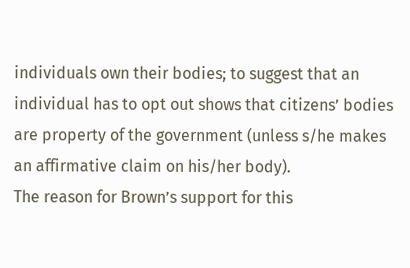individuals own their bodies; to suggest that an individual has to opt out shows that citizens’ bodies are property of the government (unless s/he makes an affirmative claim on his/her body).
The reason for Brown’s support for this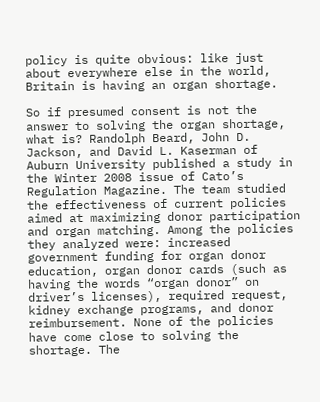policy is quite obvious: like just about everywhere else in the world, Britain is having an organ shortage.

So if presumed consent is not the answer to solving the organ shortage, what is? Randolph Beard, John D. Jackson, and David L. Kaserman of Auburn University published a study in the Winter 2008 issue of Cato’s Regulation Magazine. The team studied the effectiveness of current policies aimed at maximizing donor participation and organ matching. Among the policies they analyzed were: increased government funding for organ donor education, organ donor cards (such as having the words “organ donor” on driver’s licenses), required request, kidney exchange programs, and donor reimbursement. None of the policies have come close to solving the shortage. The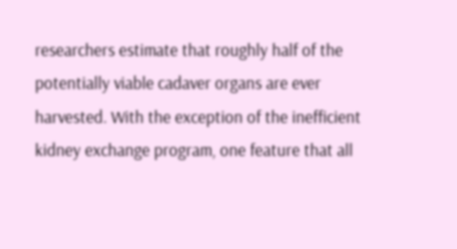researchers estimate that roughly half of the potentially viable cadaver organs are ever harvested. With the exception of the inefficient kidney exchange program, one feature that all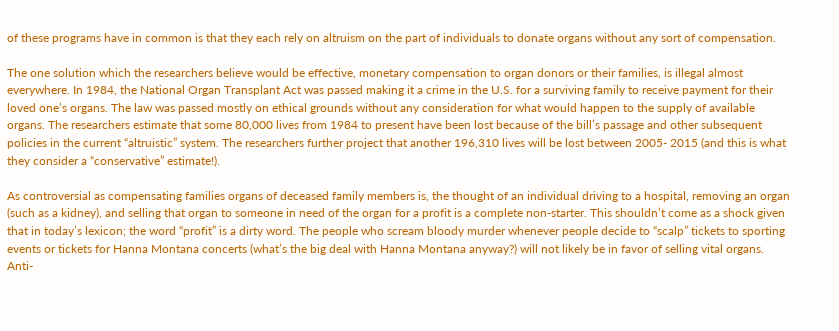of these programs have in common is that they each rely on altruism on the part of individuals to donate organs without any sort of compensation.

The one solution which the researchers believe would be effective, monetary compensation to organ donors or their families, is illegal almost everywhere. In 1984, the National Organ Transplant Act was passed making it a crime in the U.S. for a surviving family to receive payment for their loved one’s organs. The law was passed mostly on ethical grounds without any consideration for what would happen to the supply of available organs. The researchers estimate that some 80,000 lives from 1984 to present have been lost because of the bill’s passage and other subsequent policies in the current “altruistic” system. The researchers further project that another 196,310 lives will be lost between 2005- 2015 (and this is what they consider a “conservative” estimate!).

As controversial as compensating families organs of deceased family members is, the thought of an individual driving to a hospital, removing an organ (such as a kidney), and selling that organ to someone in need of the organ for a profit is a complete non-starter. This shouldn’t come as a shock given that in today’s lexicon; the word “profit” is a dirty word. The people who scream bloody murder whenever people decide to “scalp” tickets to sporting events or tickets for Hanna Montana concerts (what’s the big deal with Hanna Montana anyway?) will not likely be in favor of selling vital organs. Anti-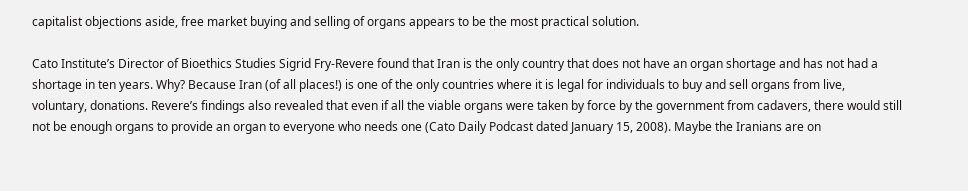capitalist objections aside, free market buying and selling of organs appears to be the most practical solution.

Cato Institute’s Director of Bioethics Studies Sigrid Fry-Revere found that Iran is the only country that does not have an organ shortage and has not had a shortage in ten years. Why? Because Iran (of all places!) is one of the only countries where it is legal for individuals to buy and sell organs from live, voluntary, donations. Revere’s findings also revealed that even if all the viable organs were taken by force by the government from cadavers, there would still not be enough organs to provide an organ to everyone who needs one (Cato Daily Podcast dated January 15, 2008). Maybe the Iranians are on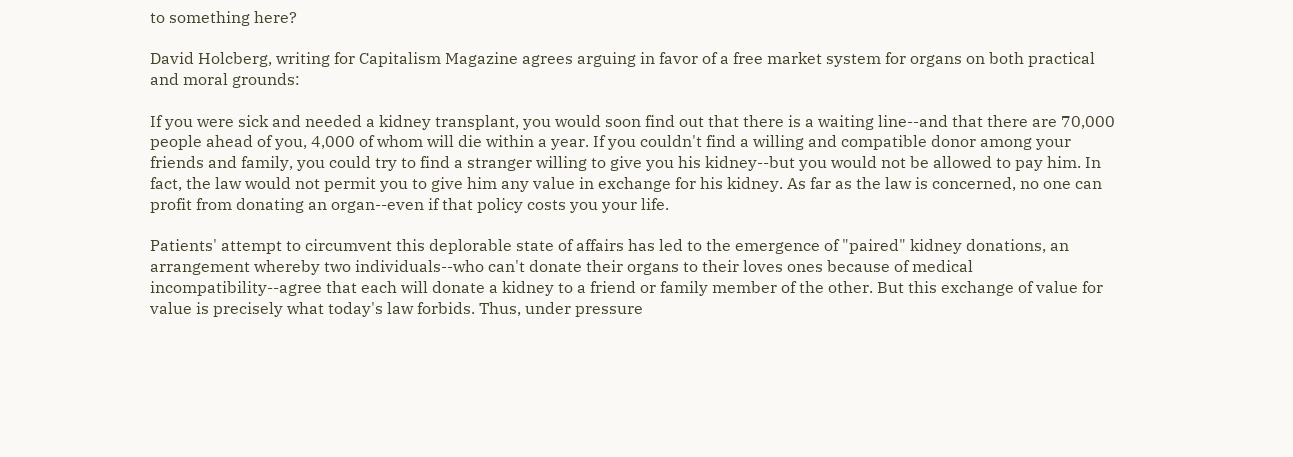to something here?

David Holcberg, writing for Capitalism Magazine agrees arguing in favor of a free market system for organs on both practical and moral grounds:

If you were sick and needed a kidney transplant, you would soon find out that there is a waiting line--and that there are 70,000 people ahead of you, 4,000 of whom will die within a year. If you couldn't find a willing and compatible donor among your friends and family, you could try to find a stranger willing to give you his kidney--but you would not be allowed to pay him. In fact, the law would not permit you to give him any value in exchange for his kidney. As far as the law is concerned, no one can profit from donating an organ--even if that policy costs you your life.

Patients' attempt to circumvent this deplorable state of affairs has led to the emergence of "paired" kidney donations, an arrangement whereby two individuals--who can't donate their organs to their loves ones because of medical incompatibility--agree that each will donate a kidney to a friend or family member of the other. But this exchange of value for value is precisely what today's law forbids. Thus, under pressure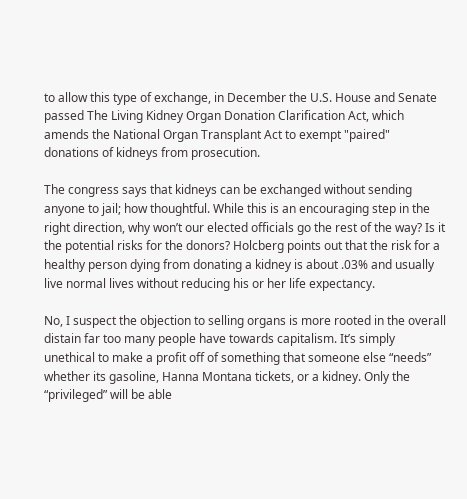to allow this type of exchange, in December the U.S. House and Senate passed The Living Kidney Organ Donation Clarification Act, which amends the National Organ Transplant Act to exempt "paired" donations of kidneys from prosecution.

The congress says that kidneys can be exchanged without sending anyone to jail; how thoughtful. While this is an encouraging step in the right direction, why won’t our elected officials go the rest of the way? Is it the potential risks for the donors? Holcberg points out that the risk for a healthy person dying from donating a kidney is about .03% and usually live normal lives without reducing his or her life expectancy.

No, I suspect the objection to selling organs is more rooted in the overall distain far too many people have towards capitalism. It’s simply unethical to make a profit off of something that someone else “needs” whether its gasoline, Hanna Montana tickets, or a kidney. Only the “privileged” will be able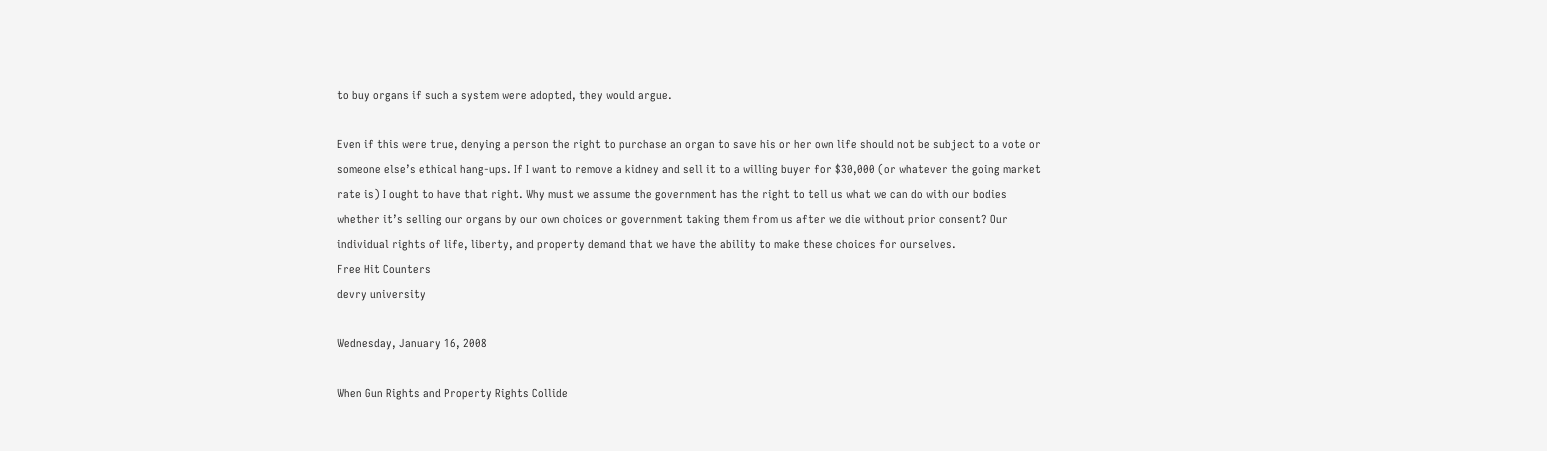to buy organs if such a system were adopted, they would argue.

Even if this were true, denying a person the right to purchase an organ to save his or her own life should not be subject to a vote or someone else’s ethical hang-ups. If I want to remove a kidney and sell it to a willing buyer for $30,000 (or whatever the going market rate is) I ought to have that right. Why must we assume the government has the right to tell us what we can do with our bodies whether it’s selling our organs by our own choices or government taking them from us after we die without prior consent? Our individual rights of life, liberty, and property demand that we have the ability to make these choices for ourselves.
Free Hit Counters
devry university

Wednesday, January 16, 2008

When Gun Rights and Property Rights Collide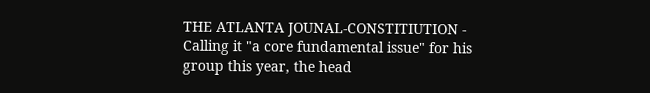THE ATLANTA JOUNAL-CONSTITIUTION - Calling it "a core fundamental issue" for his group this year, the head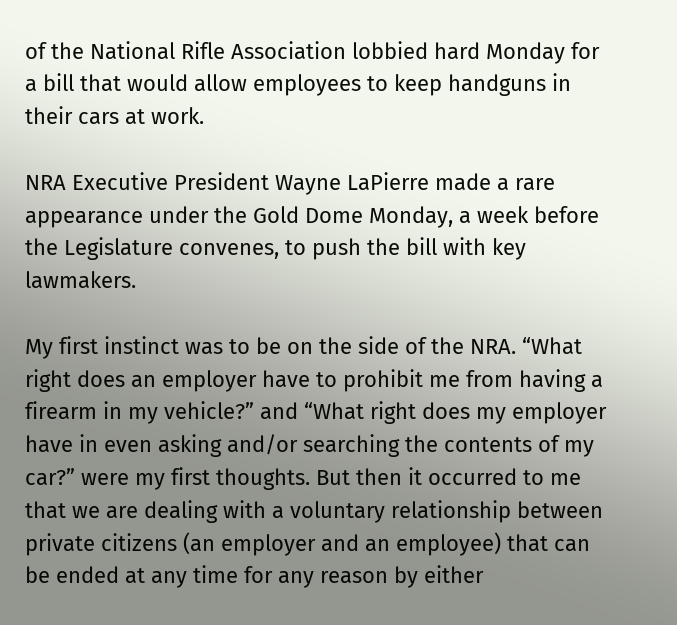of the National Rifle Association lobbied hard Monday for a bill that would allow employees to keep handguns in their cars at work.

NRA Executive President Wayne LaPierre made a rare appearance under the Gold Dome Monday, a week before the Legislature convenes, to push the bill with key lawmakers.

My first instinct was to be on the side of the NRA. “What right does an employer have to prohibit me from having a firearm in my vehicle?” and “What right does my employer have in even asking and/or searching the contents of my car?” were my first thoughts. But then it occurred to me that we are dealing with a voluntary relationship between private citizens (an employer and an employee) that can be ended at any time for any reason by either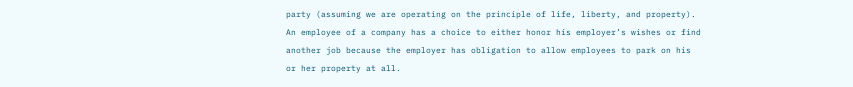party (assuming we are operating on the principle of life, liberty, and property). An employee of a company has a choice to either honor his employer’s wishes or find another job because the employer has obligation to allow employees to park on his or her property at all.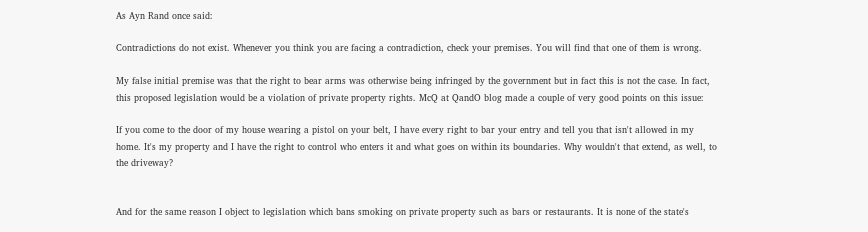As Ayn Rand once said:

Contradictions do not exist. Whenever you think you are facing a contradiction, check your premises. You will find that one of them is wrong.

My false initial premise was that the right to bear arms was otherwise being infringed by the government but in fact this is not the case. In fact, this proposed legislation would be a violation of private property rights. McQ at QandO blog made a couple of very good points on this issue:

If you come to the door of my house wearing a pistol on your belt, I have every right to bar your entry and tell you that isn't allowed in my home. It's my property and I have the right to control who enters it and what goes on within its boundaries. Why wouldn't that extend, as well, to the driveway?


And for the same reason I object to legislation which bans smoking on private property such as bars or restaurants. It is none of the state's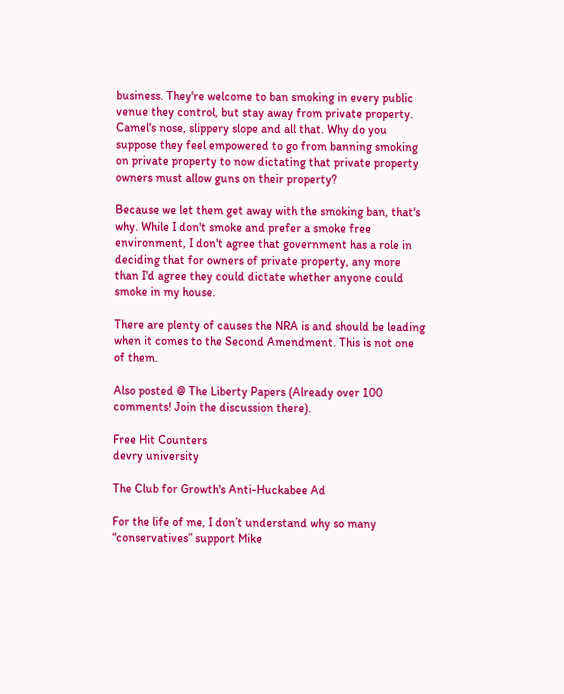business. They're welcome to ban smoking in every public venue they control, but stay away from private property. Camel's nose, slippery slope and all that. Why do you suppose they feel empowered to go from banning smoking on private property to now dictating that private property owners must allow guns on their property?

Because we let them get away with the smoking ban, that's why. While I don't smoke and prefer a smoke free environment, I don't agree that government has a role in deciding that for owners of private property, any more than I'd agree they could dictate whether anyone could smoke in my house.

There are plenty of causes the NRA is and should be leading when it comes to the Second Amendment. This is not one of them.

Also posted @ The Liberty Papers (Already over 100 comments! Join the discussion there).

Free Hit Counters
devry university

The Club for Growth's Anti-Huckabee Ad

For the life of me, I don’t understand why so many “conservatives” support Mike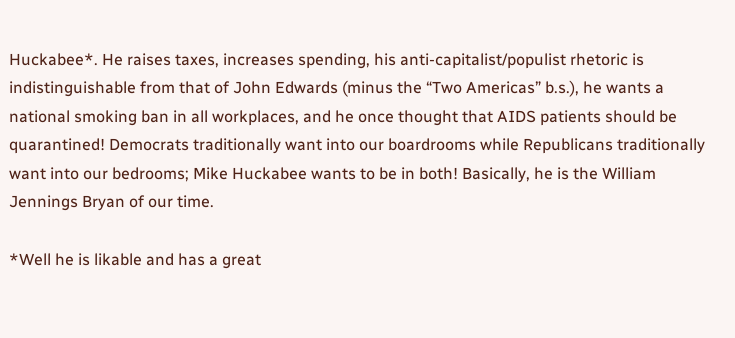Huckabee*. He raises taxes, increases spending, his anti-capitalist/populist rhetoric is indistinguishable from that of John Edwards (minus the “Two Americas” b.s.), he wants a national smoking ban in all workplaces, and he once thought that AIDS patients should be quarantined! Democrats traditionally want into our boardrooms while Republicans traditionally want into our bedrooms; Mike Huckabee wants to be in both! Basically, he is the William Jennings Bryan of our time.

*Well he is likable and has a great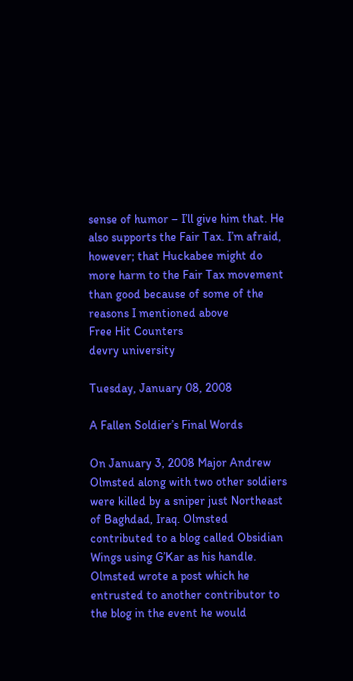sense of humor – I’ll give him that. He also supports the Fair Tax. I’m afraid, however; that Huckabee might do more harm to the Fair Tax movement than good because of some of the reasons I mentioned above
Free Hit Counters
devry university

Tuesday, January 08, 2008

A Fallen Soldier’s Final Words

On January 3, 2008 Major Andrew Olmsted along with two other soldiers were killed by a sniper just Northeast of Baghdad, Iraq. Olmsted contributed to a blog called Obsidian Wings using G’Kar as his handle. Olmsted wrote a post which he entrusted to another contributor to the blog in the event he would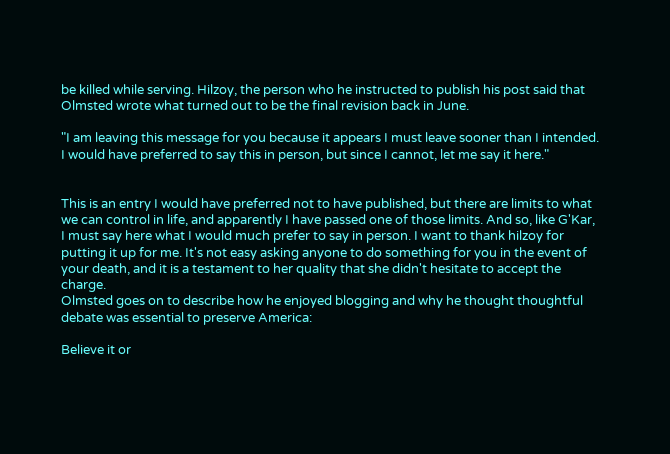be killed while serving. Hilzoy, the person who he instructed to publish his post said that Olmsted wrote what turned out to be the final revision back in June.

"I am leaving this message for you because it appears I must leave sooner than I intended. I would have preferred to say this in person, but since I cannot, let me say it here."


This is an entry I would have preferred not to have published, but there are limits to what we can control in life, and apparently I have passed one of those limits. And so, like G'Kar, I must say here what I would much prefer to say in person. I want to thank hilzoy for putting it up for me. It's not easy asking anyone to do something for you in the event of your death, and it is a testament to her quality that she didn't hesitate to accept the charge.
Olmsted goes on to describe how he enjoyed blogging and why he thought thoughtful debate was essential to preserve America:

Believe it or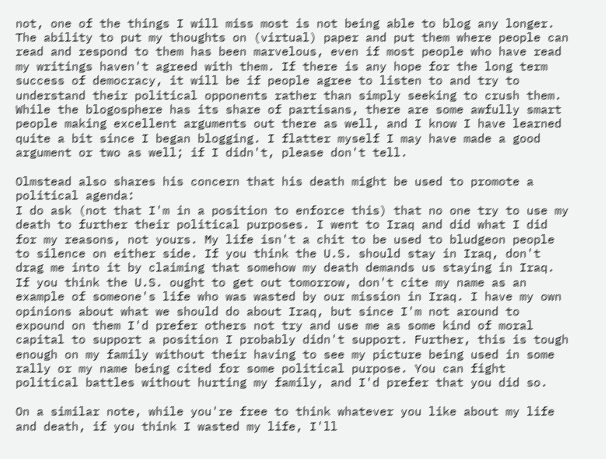not, one of the things I will miss most is not being able to blog any longer. The ability to put my thoughts on (virtual) paper and put them where people can read and respond to them has been marvelous, even if most people who have read my writings haven't agreed with them. If there is any hope for the long term success of democracy, it will be if people agree to listen to and try to understand their political opponents rather than simply seeking to crush them. While the blogosphere has its share of partisans, there are some awfully smart people making excellent arguments out there as well, and I know I have learned quite a bit since I began blogging. I flatter myself I may have made a good argument or two as well; if I didn't, please don't tell.

Olmstead also shares his concern that his death might be used to promote a political agenda:
I do ask (not that I'm in a position to enforce this) that no one try to use my death to further their political purposes. I went to Iraq and did what I did for my reasons, not yours. My life isn't a chit to be used to bludgeon people to silence on either side. If you think the U.S. should stay in Iraq, don't drag me into it by claiming that somehow my death demands us staying in Iraq. If you think the U.S. ought to get out tomorrow, don't cite my name as an example of someone's life who was wasted by our mission in Iraq. I have my own opinions about what we should do about Iraq, but since I'm not around to expound on them I'd prefer others not try and use me as some kind of moral capital to support a position I probably didn't support. Further, this is tough enough on my family without their having to see my picture being used in some rally or my name being cited for some political purpose. You can fight political battles without hurting my family, and I'd prefer that you did so.

On a similar note, while you're free to think whatever you like about my life and death, if you think I wasted my life, I'll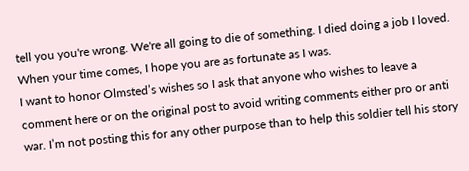tell you you're wrong. We're all going to die of something. I died doing a job I loved. When your time comes, I hope you are as fortunate as I was.
I want to honor Olmsted’s wishes so I ask that anyone who wishes to leave a comment here or on the original post to avoid writing comments either pro or anti war. I’m not posting this for any other purpose than to help this soldier tell his story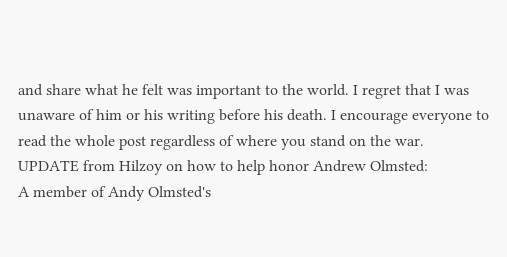and share what he felt was important to the world. I regret that I was unaware of him or his writing before his death. I encourage everyone to read the whole post regardless of where you stand on the war.
UPDATE from Hilzoy on how to help honor Andrew Olmsted:
A member of Andy Olmsted's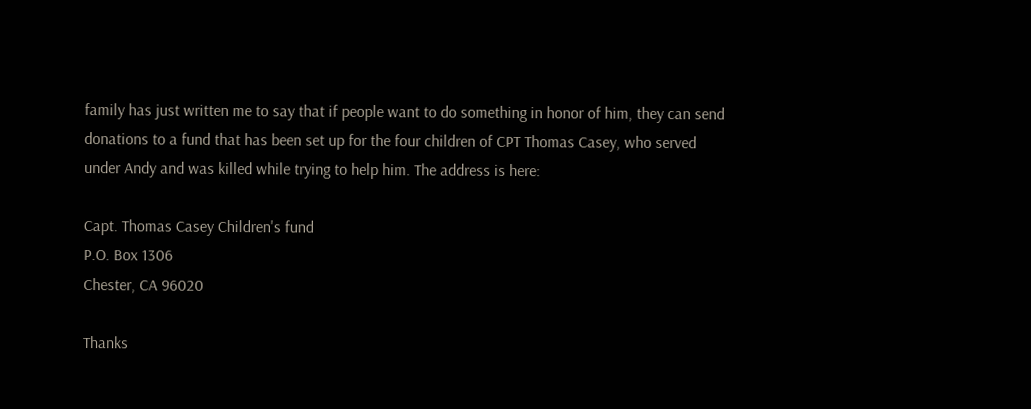family has just written me to say that if people want to do something in honor of him, they can send donations to a fund that has been set up for the four children of CPT Thomas Casey, who served under Andy and was killed while trying to help him. The address is here:

Capt. Thomas Casey Children's fund
P.O. Box 1306
Chester, CA 96020

Thanks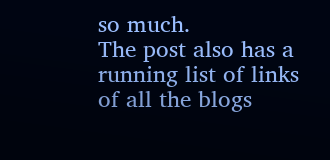so much.
The post also has a running list of links of all the blogs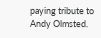paying tribute to Andy Olmsted.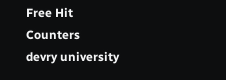Free Hit Counters
devry university